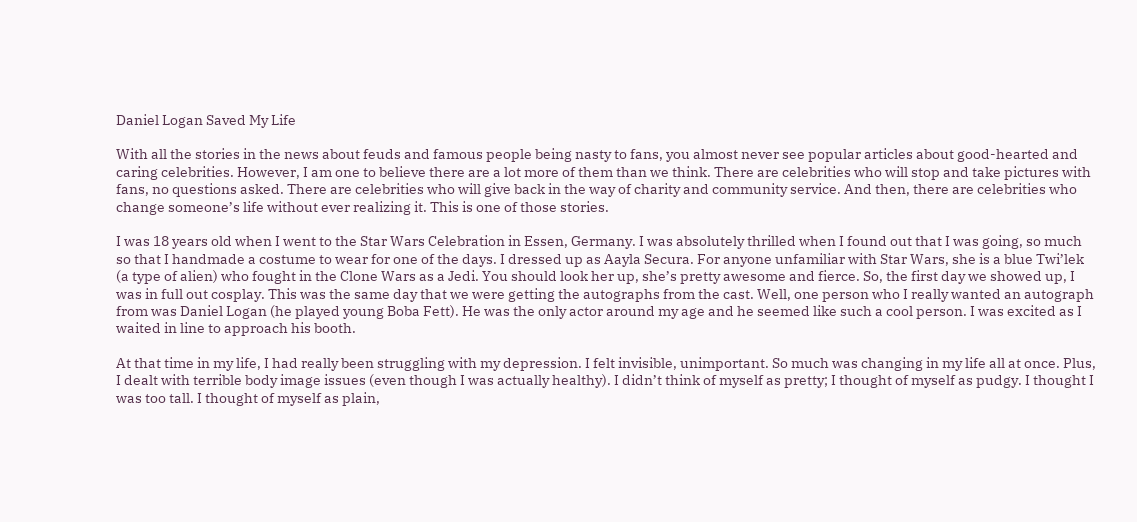Daniel Logan Saved My Life

With all the stories in the news about feuds and famous people being nasty to fans, you almost never see popular articles about good-hearted and caring celebrities. However, I am one to believe there are a lot more of them than we think. There are celebrities who will stop and take pictures with fans, no questions asked. There are celebrities who will give back in the way of charity and community service. And then, there are celebrities who change someone’s life without ever realizing it. This is one of those stories.

I was 18 years old when I went to the Star Wars Celebration in Essen, Germany. I was absolutely thrilled when I found out that I was going, so much so that I handmade a costume to wear for one of the days. I dressed up as Aayla Secura. For anyone unfamiliar with Star Wars, she is a blue Twi’lek (a type of alien) who fought in the Clone Wars as a Jedi. You should look her up, she’s pretty awesome and fierce. So, the first day we showed up, I was in full out cosplay. This was the same day that we were getting the autographs from the cast. Well, one person who I really wanted an autograph from was Daniel Logan (he played young Boba Fett). He was the only actor around my age and he seemed like such a cool person. I was excited as I waited in line to approach his booth.

At that time in my life, I had really been struggling with my depression. I felt invisible, unimportant. So much was changing in my life all at once. Plus, I dealt with terrible body image issues (even though I was actually healthy). I didn’t think of myself as pretty; I thought of myself as pudgy. I thought I was too tall. I thought of myself as plain,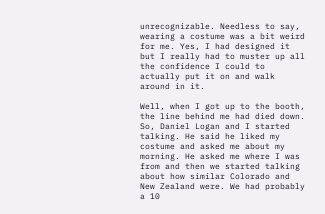unrecognizable. Needless to say, wearing a costume was a bit weird for me. Yes, I had designed it but I really had to muster up all the confidence I could to actually put it on and walk around in it.

Well, when I got up to the booth, the line behind me had died down. So, Daniel Logan and I started talking. He said he liked my costume and asked me about my morning. He asked me where I was from and then we started talking about how similar Colorado and New Zealand were. We had probably a 10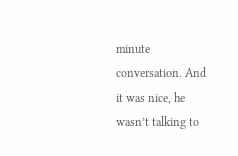minute conversation. And it was nice, he wasn’t talking to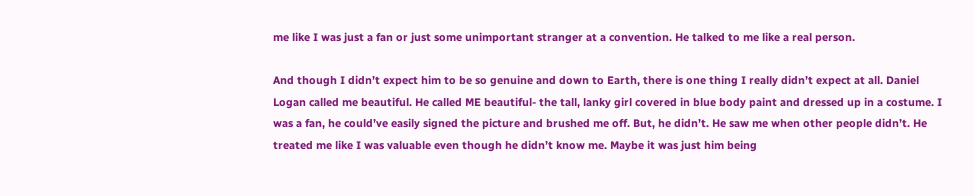me like I was just a fan or just some unimportant stranger at a convention. He talked to me like a real person.

And though I didn’t expect him to be so genuine and down to Earth, there is one thing I really didn’t expect at all. Daniel Logan called me beautiful. He called ME beautiful- the tall, lanky girl covered in blue body paint and dressed up in a costume. I was a fan, he could’ve easily signed the picture and brushed me off. But, he didn’t. He saw me when other people didn’t. He treated me like I was valuable even though he didn’t know me. Maybe it was just him being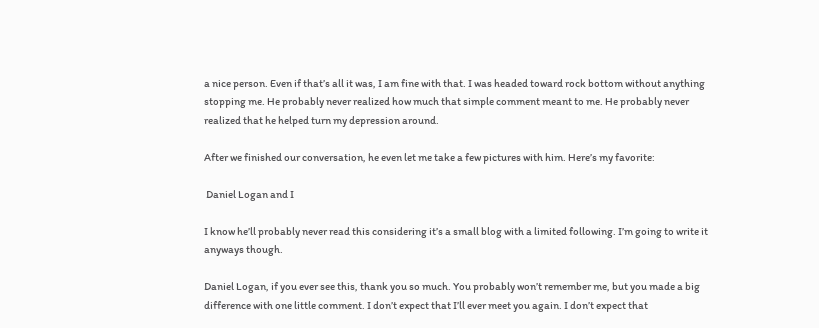a nice person. Even if that’s all it was, I am fine with that. I was headed toward rock bottom without anything stopping me. He probably never realized how much that simple comment meant to me. He probably never realized that he helped turn my depression around.

After we finished our conversation, he even let me take a few pictures with him. Here’s my favorite:

 Daniel Logan and I

I know he’ll probably never read this considering it’s a small blog with a limited following. I’m going to write it anyways though.

Daniel Logan, if you ever see this, thank you so much. You probably won’t remember me, but you made a big difference with one little comment. I don’t expect that I’ll ever meet you again. I don’t expect that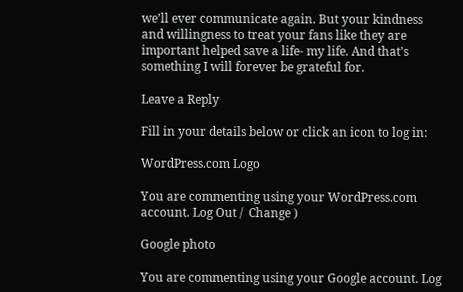we’ll ever communicate again. But your kindness and willingness to treat your fans like they are important helped save a life- my life. And that’s something I will forever be grateful for.

Leave a Reply

Fill in your details below or click an icon to log in:

WordPress.com Logo

You are commenting using your WordPress.com account. Log Out /  Change )

Google photo

You are commenting using your Google account. Log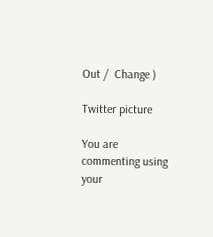Out /  Change )

Twitter picture

You are commenting using your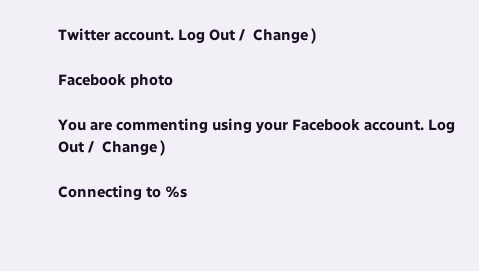Twitter account. Log Out /  Change )

Facebook photo

You are commenting using your Facebook account. Log Out /  Change )

Connecting to %s